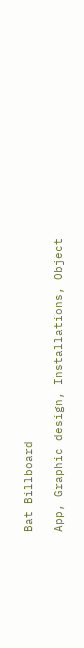Bat Billboard

App, Graphic design, Installations, Object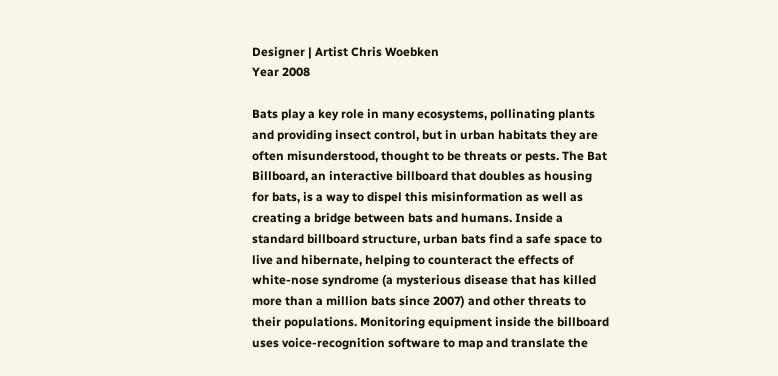Designer | Artist Chris Woebken
Year 2008

Bats play a key role in many ecosystems, pollinating plants and providing insect control, but in urban habitats they are often misunderstood, thought to be threats or pests. The Bat Billboard, an interactive billboard that doubles as housing for bats, is a way to dispel this misinformation as well as creating a bridge between bats and humans. Inside a standard billboard structure, urban bats find a safe space to live and hibernate, helping to counteract the effects of white-nose syndrome (a mysterious disease that has killed more than a million bats since 2007) and other threats to their populations. Monitoring equipment inside the billboard uses voice-recognition software to map and translate the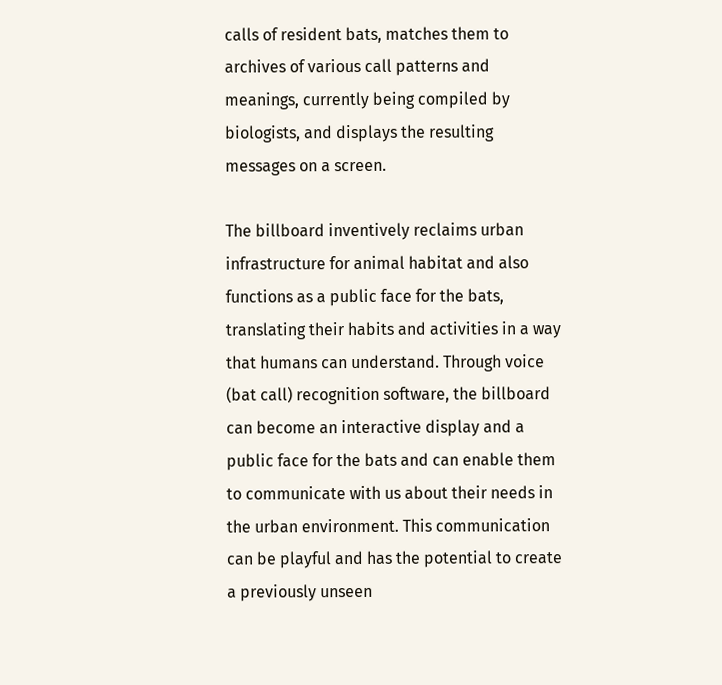calls of resident bats, matches them to archives of various call patterns and meanings, currently being compiled by biologists, and displays the resulting messages on a screen.

The billboard inventively reclaims urban infrastructure for animal habitat and also functions as a public face for the bats, translating their habits and activities in a way that humans can understand. Through voice (bat call) recognition software, the billboard can become an interactive display and a public face for the bats and can enable them to communicate with us about their needs in the urban environment. This communication can be playful and has the potential to create a previously unseen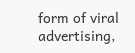form of viral advertising,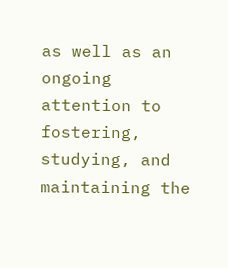as well as an ongoing attention to fostering, studying, and maintaining the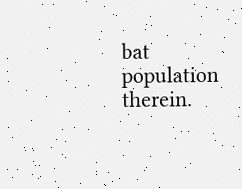bat population therein.